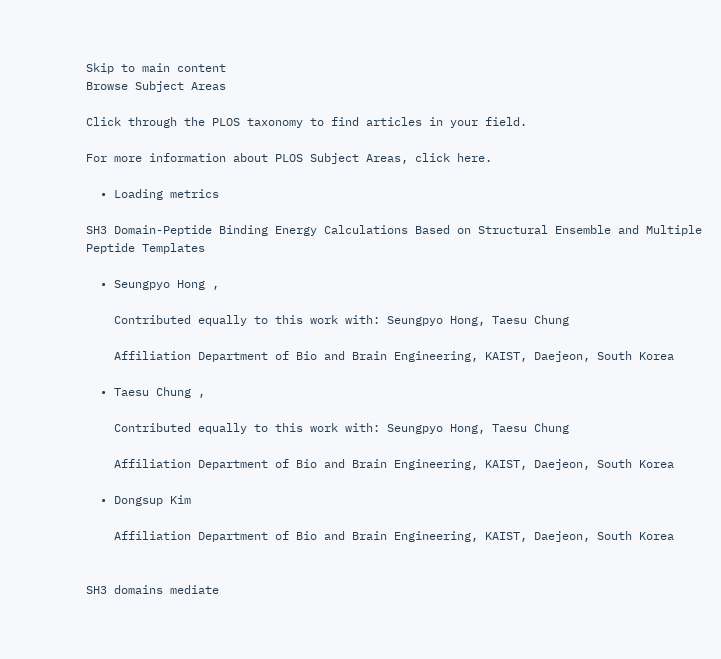Skip to main content
Browse Subject Areas

Click through the PLOS taxonomy to find articles in your field.

For more information about PLOS Subject Areas, click here.

  • Loading metrics

SH3 Domain-Peptide Binding Energy Calculations Based on Structural Ensemble and Multiple Peptide Templates

  • Seungpyo Hong ,

    Contributed equally to this work with: Seungpyo Hong, Taesu Chung

    Affiliation Department of Bio and Brain Engineering, KAIST, Daejeon, South Korea

  • Taesu Chung ,

    Contributed equally to this work with: Seungpyo Hong, Taesu Chung

    Affiliation Department of Bio and Brain Engineering, KAIST, Daejeon, South Korea

  • Dongsup Kim

    Affiliation Department of Bio and Brain Engineering, KAIST, Daejeon, South Korea


SH3 domains mediate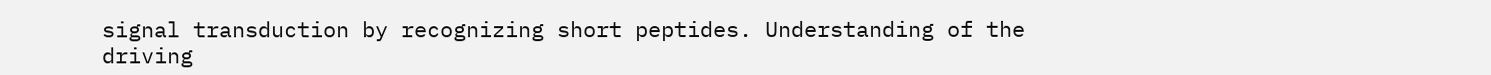signal transduction by recognizing short peptides. Understanding of the driving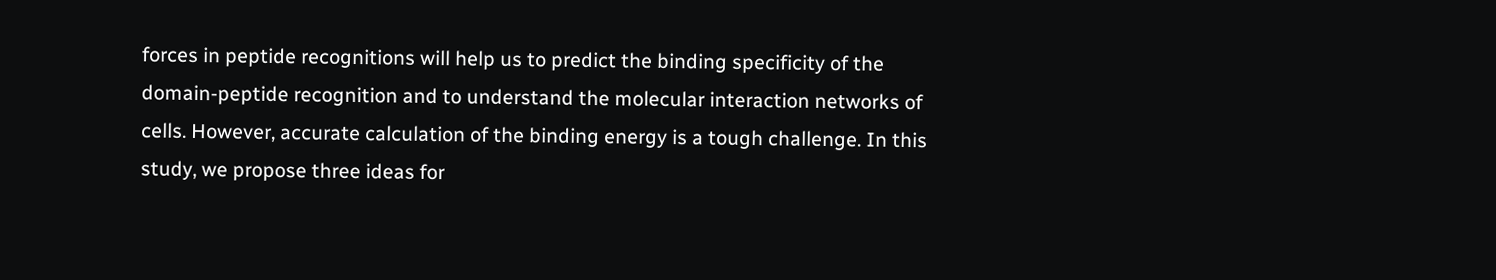forces in peptide recognitions will help us to predict the binding specificity of the domain-peptide recognition and to understand the molecular interaction networks of cells. However, accurate calculation of the binding energy is a tough challenge. In this study, we propose three ideas for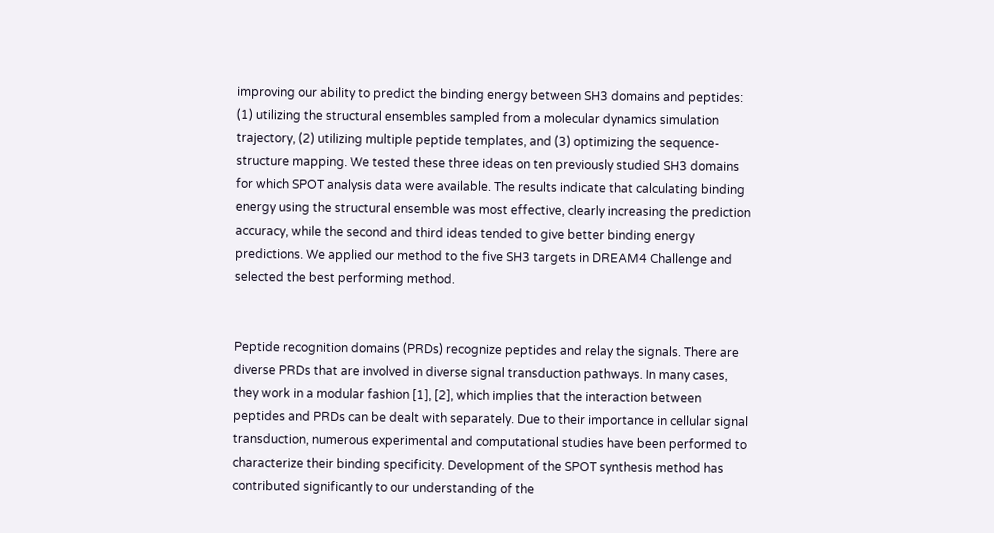improving our ability to predict the binding energy between SH3 domains and peptides: (1) utilizing the structural ensembles sampled from a molecular dynamics simulation trajectory, (2) utilizing multiple peptide templates, and (3) optimizing the sequence-structure mapping. We tested these three ideas on ten previously studied SH3 domains for which SPOT analysis data were available. The results indicate that calculating binding energy using the structural ensemble was most effective, clearly increasing the prediction accuracy, while the second and third ideas tended to give better binding energy predictions. We applied our method to the five SH3 targets in DREAM4 Challenge and selected the best performing method.


Peptide recognition domains (PRDs) recognize peptides and relay the signals. There are diverse PRDs that are involved in diverse signal transduction pathways. In many cases, they work in a modular fashion [1], [2], which implies that the interaction between peptides and PRDs can be dealt with separately. Due to their importance in cellular signal transduction, numerous experimental and computational studies have been performed to characterize their binding specificity. Development of the SPOT synthesis method has contributed significantly to our understanding of the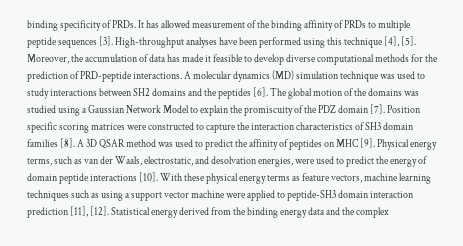binding specificity of PRDs. It has allowed measurement of the binding affinity of PRDs to multiple peptide sequences [3]. High-throughput analyses have been performed using this technique [4], [5]. Moreover, the accumulation of data has made it feasible to develop diverse computational methods for the prediction of PRD-peptide interactions. A molecular dynamics (MD) simulation technique was used to study interactions between SH2 domains and the peptides [6]. The global motion of the domains was studied using a Gaussian Network Model to explain the promiscuity of the PDZ domain [7]. Position specific scoring matrices were constructed to capture the interaction characteristics of SH3 domain families [8]. A 3D QSAR method was used to predict the affinity of peptides on MHC [9]. Physical energy terms, such as van der Waals, electrostatic, and desolvation energies, were used to predict the energy of domain peptide interactions [10]. With these physical energy terms as feature vectors, machine learning techniques such as using a support vector machine were applied to peptide-SH3 domain interaction prediction [11], [12]. Statistical energy derived from the binding energy data and the complex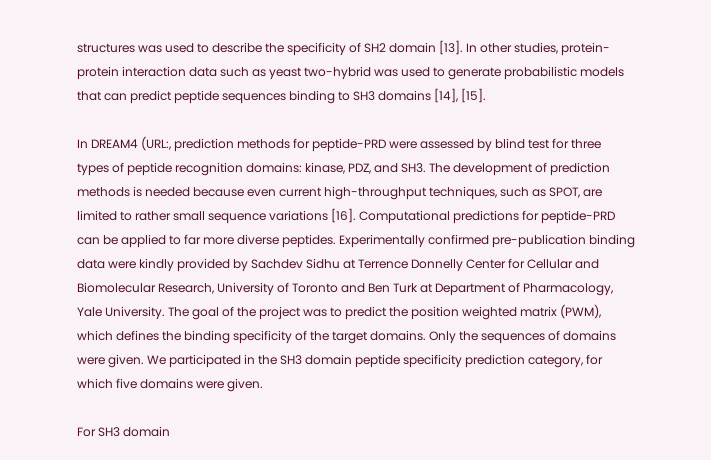structures was used to describe the specificity of SH2 domain [13]. In other studies, protein-protein interaction data such as yeast two-hybrid was used to generate probabilistic models that can predict peptide sequences binding to SH3 domains [14], [15].

In DREAM4 (URL:, prediction methods for peptide-PRD were assessed by blind test for three types of peptide recognition domains: kinase, PDZ, and SH3. The development of prediction methods is needed because even current high-throughput techniques, such as SPOT, are limited to rather small sequence variations [16]. Computational predictions for peptide-PRD can be applied to far more diverse peptides. Experimentally confirmed pre-publication binding data were kindly provided by Sachdev Sidhu at Terrence Donnelly Center for Cellular and Biomolecular Research, University of Toronto and Ben Turk at Department of Pharmacology, Yale University. The goal of the project was to predict the position weighted matrix (PWM), which defines the binding specificity of the target domains. Only the sequences of domains were given. We participated in the SH3 domain peptide specificity prediction category, for which five domains were given.

For SH3 domain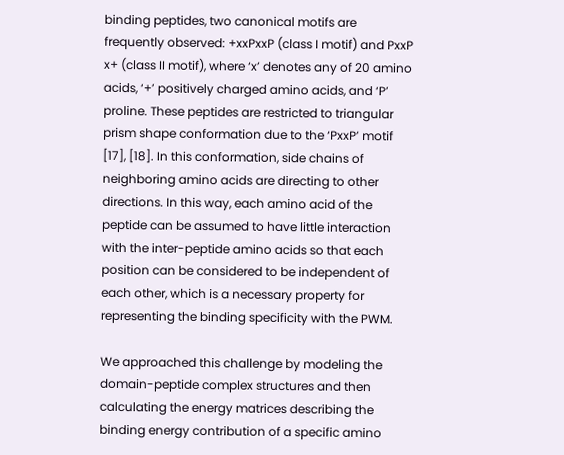binding peptides, two canonical motifs are frequently observed: +xxPxxP (class I motif) and PxxP x+ (class II motif), where ‘x’ denotes any of 20 amino acids, ‘+’ positively charged amino acids, and ‘P’ proline. These peptides are restricted to triangular prism shape conformation due to the ‘PxxP’ motif [17], [18]. In this conformation, side chains of neighboring amino acids are directing to other directions. In this way, each amino acid of the peptide can be assumed to have little interaction with the inter-peptide amino acids so that each position can be considered to be independent of each other, which is a necessary property for representing the binding specificity with the PWM.

We approached this challenge by modeling the domain-peptide complex structures and then calculating the energy matrices describing the binding energy contribution of a specific amino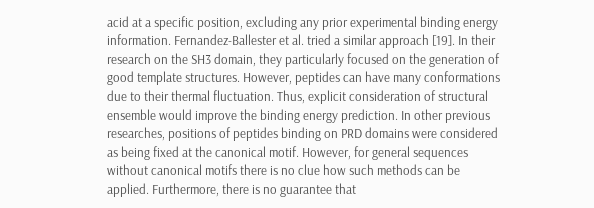acid at a specific position, excluding any prior experimental binding energy information. Fernandez-Ballester et al. tried a similar approach [19]. In their research on the SH3 domain, they particularly focused on the generation of good template structures. However, peptides can have many conformations due to their thermal fluctuation. Thus, explicit consideration of structural ensemble would improve the binding energy prediction. In other previous researches, positions of peptides binding on PRD domains were considered as being fixed at the canonical motif. However, for general sequences without canonical motifs there is no clue how such methods can be applied. Furthermore, there is no guarantee that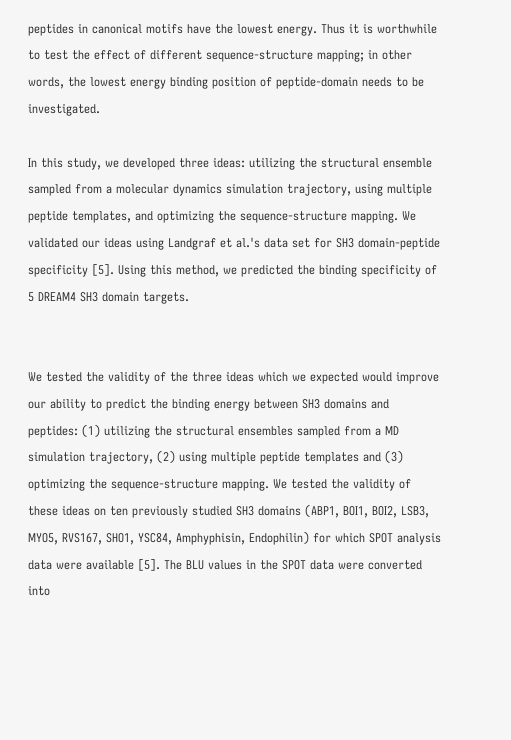peptides in canonical motifs have the lowest energy. Thus it is worthwhile to test the effect of different sequence-structure mapping; in other words, the lowest energy binding position of peptide-domain needs to be investigated.

In this study, we developed three ideas: utilizing the structural ensemble sampled from a molecular dynamics simulation trajectory, using multiple peptide templates, and optimizing the sequence-structure mapping. We validated our ideas using Landgraf et al.'s data set for SH3 domain-peptide specificity [5]. Using this method, we predicted the binding specificity of 5 DREAM4 SH3 domain targets.


We tested the validity of the three ideas which we expected would improve our ability to predict the binding energy between SH3 domains and peptides: (1) utilizing the structural ensembles sampled from a MD simulation trajectory, (2) using multiple peptide templates and (3) optimizing the sequence-structure mapping. We tested the validity of these ideas on ten previously studied SH3 domains (ABP1, BOI1, BOI2, LSB3, MYO5, RVS167, SHO1, YSC84, Amphyphisin, Endophilin) for which SPOT analysis data were available [5]. The BLU values in the SPOT data were converted into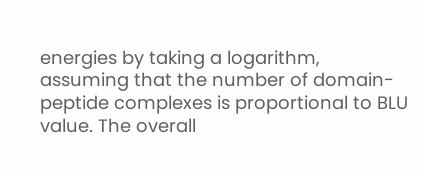energies by taking a logarithm, assuming that the number of domain-peptide complexes is proportional to BLU value. The overall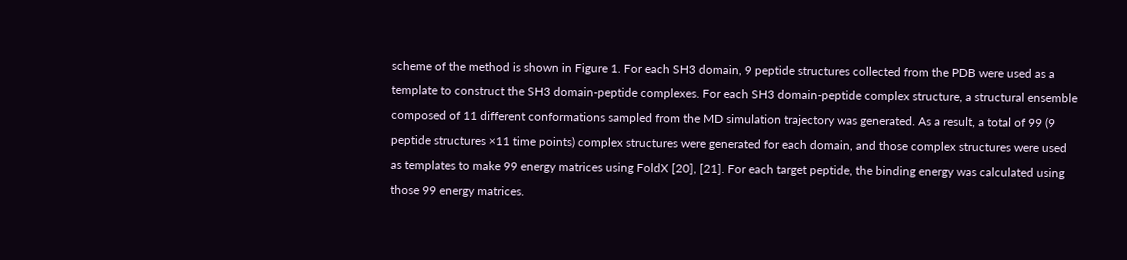scheme of the method is shown in Figure 1. For each SH3 domain, 9 peptide structures collected from the PDB were used as a template to construct the SH3 domain-peptide complexes. For each SH3 domain-peptide complex structure, a structural ensemble composed of 11 different conformations sampled from the MD simulation trajectory was generated. As a result, a total of 99 (9 peptide structures ×11 time points) complex structures were generated for each domain, and those complex structures were used as templates to make 99 energy matrices using FoldX [20], [21]. For each target peptide, the binding energy was calculated using those 99 energy matrices.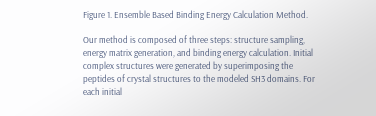Figure 1. Ensemble Based Binding Energy Calculation Method.

Our method is composed of three steps: structure sampling, energy matrix generation, and binding energy calculation. Initial complex structures were generated by superimposing the peptides of crystal structures to the modeled SH3 domains. For each initial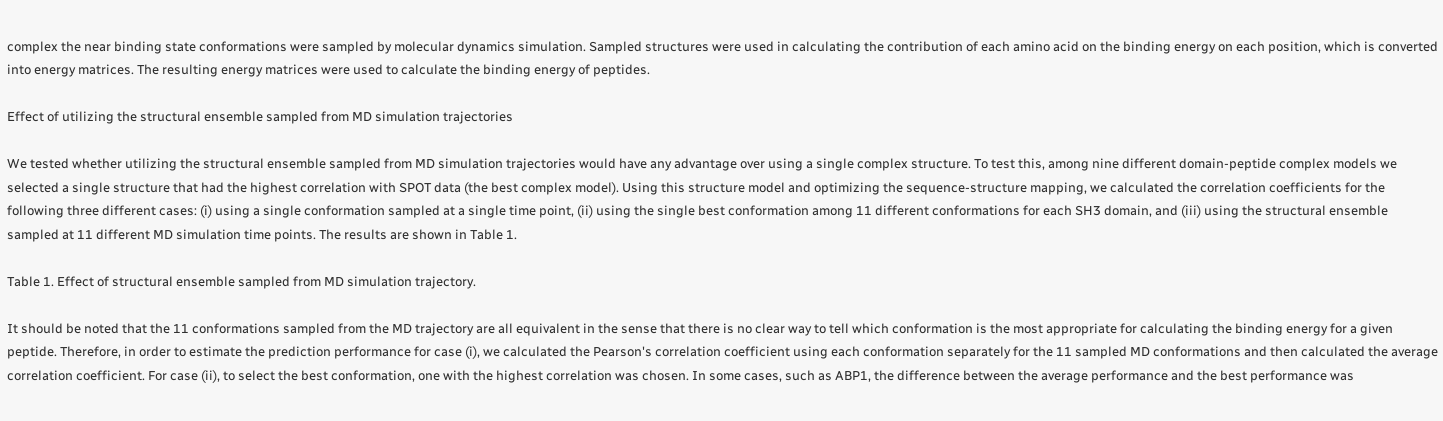complex the near binding state conformations were sampled by molecular dynamics simulation. Sampled structures were used in calculating the contribution of each amino acid on the binding energy on each position, which is converted into energy matrices. The resulting energy matrices were used to calculate the binding energy of peptides.

Effect of utilizing the structural ensemble sampled from MD simulation trajectories

We tested whether utilizing the structural ensemble sampled from MD simulation trajectories would have any advantage over using a single complex structure. To test this, among nine different domain-peptide complex models we selected a single structure that had the highest correlation with SPOT data (the best complex model). Using this structure model and optimizing the sequence-structure mapping, we calculated the correlation coefficients for the following three different cases: (i) using a single conformation sampled at a single time point, (ii) using the single best conformation among 11 different conformations for each SH3 domain, and (iii) using the structural ensemble sampled at 11 different MD simulation time points. The results are shown in Table 1.

Table 1. Effect of structural ensemble sampled from MD simulation trajectory.

It should be noted that the 11 conformations sampled from the MD trajectory are all equivalent in the sense that there is no clear way to tell which conformation is the most appropriate for calculating the binding energy for a given peptide. Therefore, in order to estimate the prediction performance for case (i), we calculated the Pearson's correlation coefficient using each conformation separately for the 11 sampled MD conformations and then calculated the average correlation coefficient. For case (ii), to select the best conformation, one with the highest correlation was chosen. In some cases, such as ABP1, the difference between the average performance and the best performance was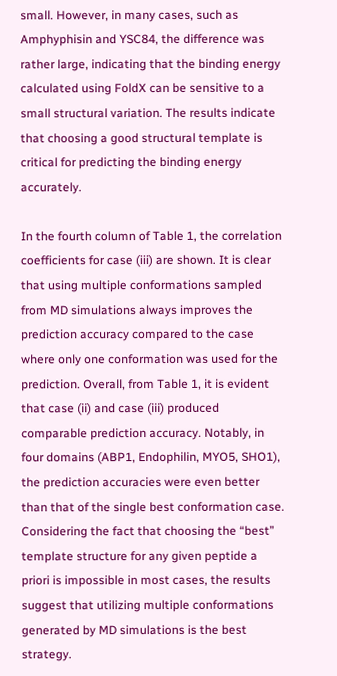small. However, in many cases, such as Amphyphisin and YSC84, the difference was rather large, indicating that the binding energy calculated using FoldX can be sensitive to a small structural variation. The results indicate that choosing a good structural template is critical for predicting the binding energy accurately.

In the fourth column of Table 1, the correlation coefficients for case (iii) are shown. It is clear that using multiple conformations sampled from MD simulations always improves the prediction accuracy compared to the case where only one conformation was used for the prediction. Overall, from Table 1, it is evident that case (ii) and case (iii) produced comparable prediction accuracy. Notably, in four domains (ABP1, Endophilin, MYO5, SHO1), the prediction accuracies were even better than that of the single best conformation case. Considering the fact that choosing the “best” template structure for any given peptide a priori is impossible in most cases, the results suggest that utilizing multiple conformations generated by MD simulations is the best strategy.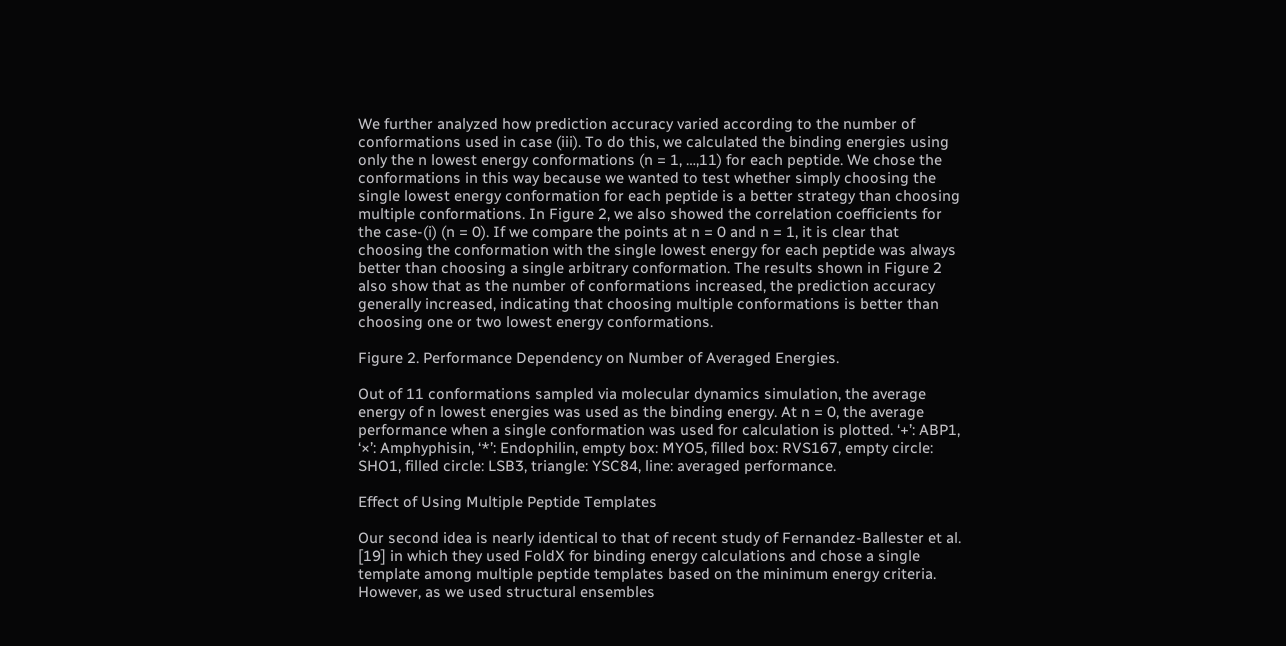We further analyzed how prediction accuracy varied according to the number of conformations used in case (iii). To do this, we calculated the binding energies using only the n lowest energy conformations (n = 1, …,11) for each peptide. We chose the conformations in this way because we wanted to test whether simply choosing the single lowest energy conformation for each peptide is a better strategy than choosing multiple conformations. In Figure 2, we also showed the correlation coefficients for the case-(i) (n = 0). If we compare the points at n = 0 and n = 1, it is clear that choosing the conformation with the single lowest energy for each peptide was always better than choosing a single arbitrary conformation. The results shown in Figure 2 also show that as the number of conformations increased, the prediction accuracy generally increased, indicating that choosing multiple conformations is better than choosing one or two lowest energy conformations.

Figure 2. Performance Dependency on Number of Averaged Energies.

Out of 11 conformations sampled via molecular dynamics simulation, the average energy of n lowest energies was used as the binding energy. At n = 0, the average performance when a single conformation was used for calculation is plotted. ‘+’: ABP1, ‘×’: Amphyphisin, ‘*’: Endophilin, empty box: MYO5, filled box: RVS167, empty circle: SHO1, filled circle: LSB3, triangle: YSC84, line: averaged performance.

Effect of Using Multiple Peptide Templates

Our second idea is nearly identical to that of recent study of Fernandez-Ballester et al. [19] in which they used FoldX for binding energy calculations and chose a single template among multiple peptide templates based on the minimum energy criteria. However, as we used structural ensembles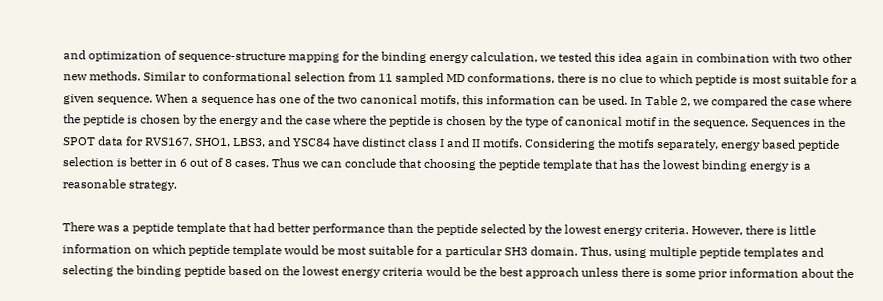and optimization of sequence-structure mapping for the binding energy calculation, we tested this idea again in combination with two other new methods. Similar to conformational selection from 11 sampled MD conformations, there is no clue to which peptide is most suitable for a given sequence. When a sequence has one of the two canonical motifs, this information can be used. In Table 2, we compared the case where the peptide is chosen by the energy and the case where the peptide is chosen by the type of canonical motif in the sequence. Sequences in the SPOT data for RVS167, SHO1, LBS3, and YSC84 have distinct class I and II motifs. Considering the motifs separately, energy based peptide selection is better in 6 out of 8 cases. Thus we can conclude that choosing the peptide template that has the lowest binding energy is a reasonable strategy.

There was a peptide template that had better performance than the peptide selected by the lowest energy criteria. However, there is little information on which peptide template would be most suitable for a particular SH3 domain. Thus, using multiple peptide templates and selecting the binding peptide based on the lowest energy criteria would be the best approach unless there is some prior information about the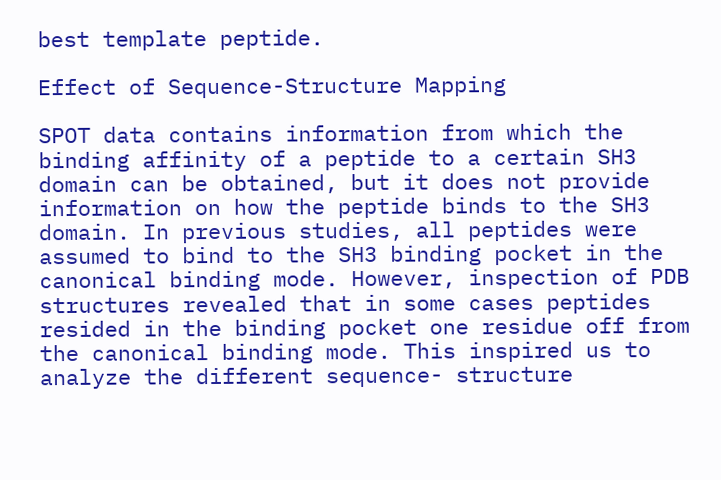best template peptide.

Effect of Sequence-Structure Mapping

SPOT data contains information from which the binding affinity of a peptide to a certain SH3 domain can be obtained, but it does not provide information on how the peptide binds to the SH3 domain. In previous studies, all peptides were assumed to bind to the SH3 binding pocket in the canonical binding mode. However, inspection of PDB structures revealed that in some cases peptides resided in the binding pocket one residue off from the canonical binding mode. This inspired us to analyze the different sequence- structure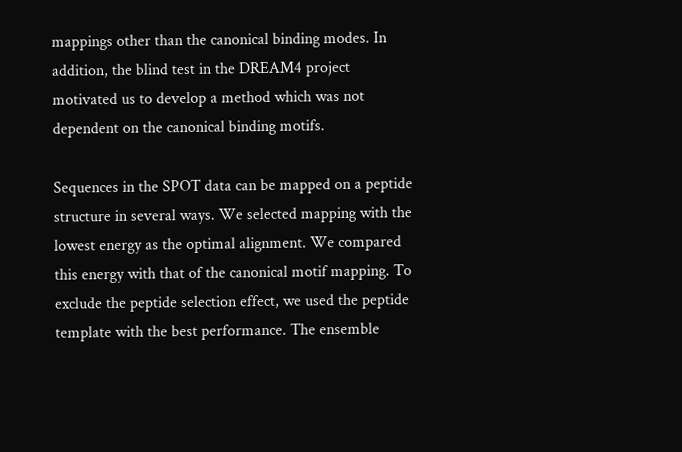mappings other than the canonical binding modes. In addition, the blind test in the DREAM4 project motivated us to develop a method which was not dependent on the canonical binding motifs.

Sequences in the SPOT data can be mapped on a peptide structure in several ways. We selected mapping with the lowest energy as the optimal alignment. We compared this energy with that of the canonical motif mapping. To exclude the peptide selection effect, we used the peptide template with the best performance. The ensemble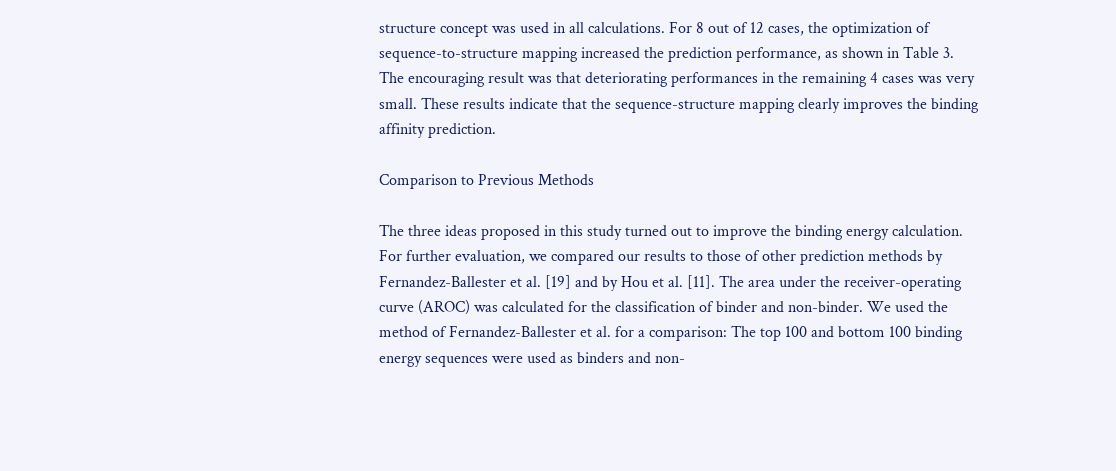structure concept was used in all calculations. For 8 out of 12 cases, the optimization of sequence-to-structure mapping increased the prediction performance, as shown in Table 3. The encouraging result was that deteriorating performances in the remaining 4 cases was very small. These results indicate that the sequence-structure mapping clearly improves the binding affinity prediction.

Comparison to Previous Methods

The three ideas proposed in this study turned out to improve the binding energy calculation. For further evaluation, we compared our results to those of other prediction methods by Fernandez-Ballester et al. [19] and by Hou et al. [11]. The area under the receiver-operating curve (AROC) was calculated for the classification of binder and non-binder. We used the method of Fernandez-Ballester et al. for a comparison: The top 100 and bottom 100 binding energy sequences were used as binders and non-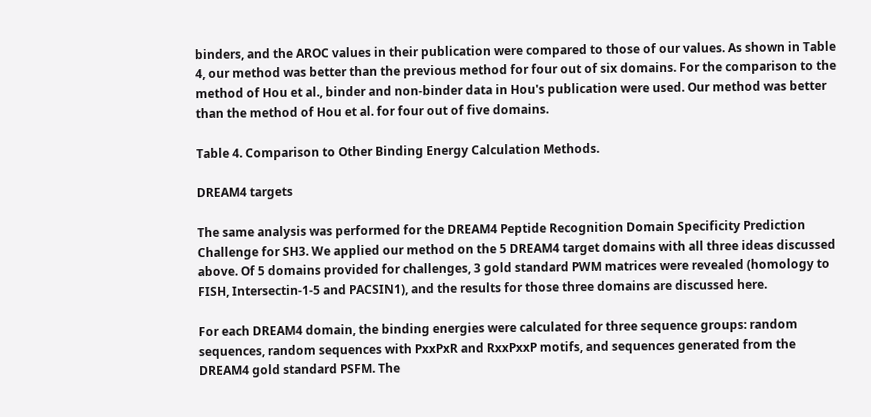binders, and the AROC values in their publication were compared to those of our values. As shown in Table 4, our method was better than the previous method for four out of six domains. For the comparison to the method of Hou et al., binder and non-binder data in Hou's publication were used. Our method was better than the method of Hou et al. for four out of five domains.

Table 4. Comparison to Other Binding Energy Calculation Methods.

DREAM4 targets

The same analysis was performed for the DREAM4 Peptide Recognition Domain Specificity Prediction Challenge for SH3. We applied our method on the 5 DREAM4 target domains with all three ideas discussed above. Of 5 domains provided for challenges, 3 gold standard PWM matrices were revealed (homology to FISH, Intersectin-1-5 and PACSIN1), and the results for those three domains are discussed here.

For each DREAM4 domain, the binding energies were calculated for three sequence groups: random sequences, random sequences with PxxPxR and RxxPxxP motifs, and sequences generated from the DREAM4 gold standard PSFM. The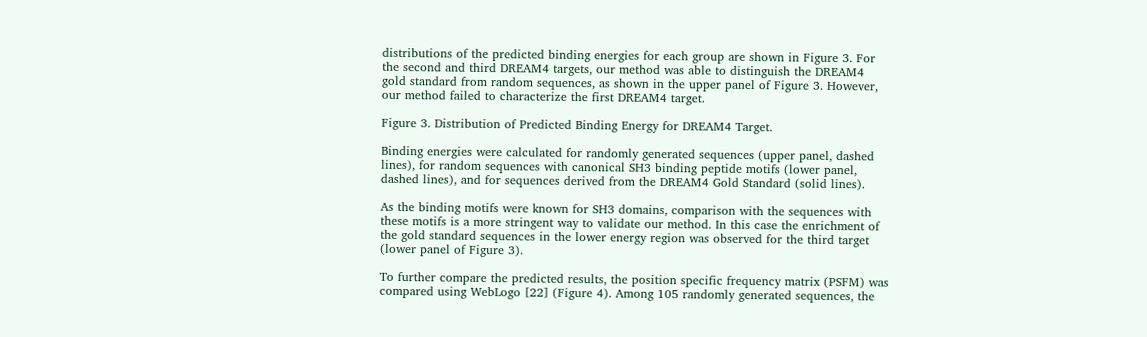distributions of the predicted binding energies for each group are shown in Figure 3. For the second and third DREAM4 targets, our method was able to distinguish the DREAM4 gold standard from random sequences, as shown in the upper panel of Figure 3. However, our method failed to characterize the first DREAM4 target.

Figure 3. Distribution of Predicted Binding Energy for DREAM4 Target.

Binding energies were calculated for randomly generated sequences (upper panel, dashed lines), for random sequences with canonical SH3 binding peptide motifs (lower panel, dashed lines), and for sequences derived from the DREAM4 Gold Standard (solid lines).

As the binding motifs were known for SH3 domains, comparison with the sequences with these motifs is a more stringent way to validate our method. In this case the enrichment of the gold standard sequences in the lower energy region was observed for the third target (lower panel of Figure 3).

To further compare the predicted results, the position specific frequency matrix (PSFM) was compared using WebLogo [22] (Figure 4). Among 105 randomly generated sequences, the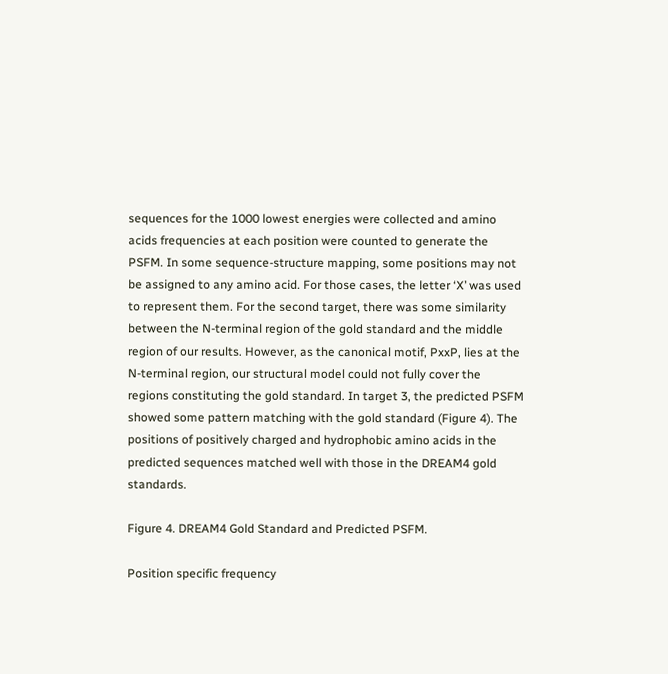sequences for the 1000 lowest energies were collected and amino acids frequencies at each position were counted to generate the PSFM. In some sequence-structure mapping, some positions may not be assigned to any amino acid. For those cases, the letter ‘X’ was used to represent them. For the second target, there was some similarity between the N-terminal region of the gold standard and the middle region of our results. However, as the canonical motif, PxxP, lies at the N-terminal region, our structural model could not fully cover the regions constituting the gold standard. In target 3, the predicted PSFM showed some pattern matching with the gold standard (Figure 4). The positions of positively charged and hydrophobic amino acids in the predicted sequences matched well with those in the DREAM4 gold standards.

Figure 4. DREAM4 Gold Standard and Predicted PSFM.

Position specific frequency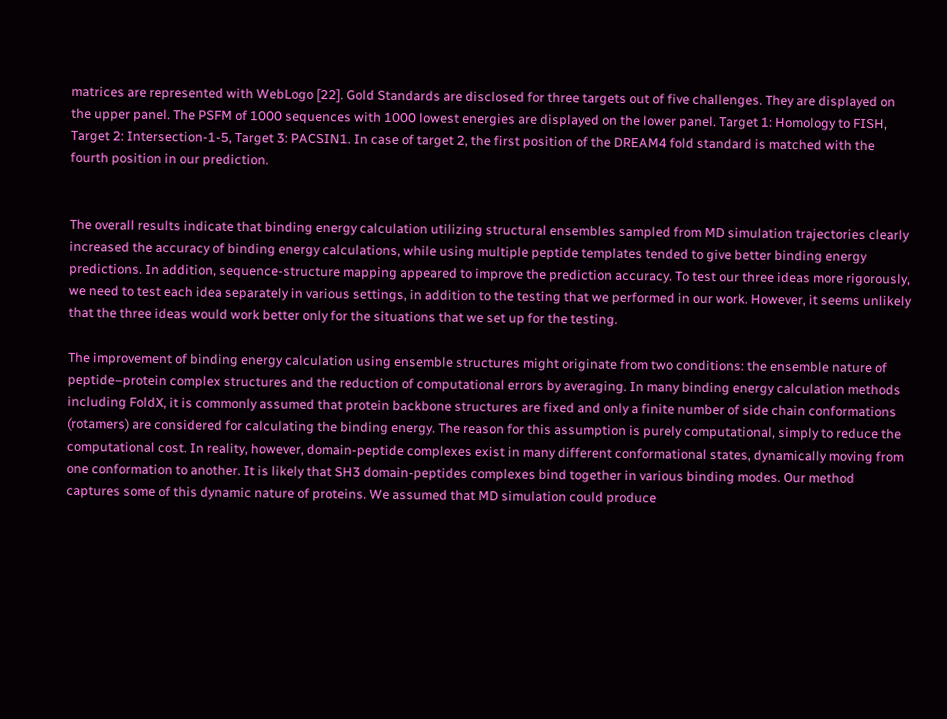matrices are represented with WebLogo [22]. Gold Standards are disclosed for three targets out of five challenges. They are displayed on the upper panel. The PSFM of 1000 sequences with 1000 lowest energies are displayed on the lower panel. Target 1: Homology to FISH, Target 2: Intersection-1-5, Target 3: PACSIN1. In case of target 2, the first position of the DREAM4 fold standard is matched with the fourth position in our prediction.


The overall results indicate that binding energy calculation utilizing structural ensembles sampled from MD simulation trajectories clearly increased the accuracy of binding energy calculations, while using multiple peptide templates tended to give better binding energy predictions. In addition, sequence-structure mapping appeared to improve the prediction accuracy. To test our three ideas more rigorously, we need to test each idea separately in various settings, in addition to the testing that we performed in our work. However, it seems unlikely that the three ideas would work better only for the situations that we set up for the testing.

The improvement of binding energy calculation using ensemble structures might originate from two conditions: the ensemble nature of peptide–protein complex structures and the reduction of computational errors by averaging. In many binding energy calculation methods including FoldX, it is commonly assumed that protein backbone structures are fixed and only a finite number of side chain conformations (rotamers) are considered for calculating the binding energy. The reason for this assumption is purely computational, simply to reduce the computational cost. In reality, however, domain-peptide complexes exist in many different conformational states, dynamically moving from one conformation to another. It is likely that SH3 domain-peptides complexes bind together in various binding modes. Our method captures some of this dynamic nature of proteins. We assumed that MD simulation could produce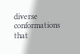diverse conformations that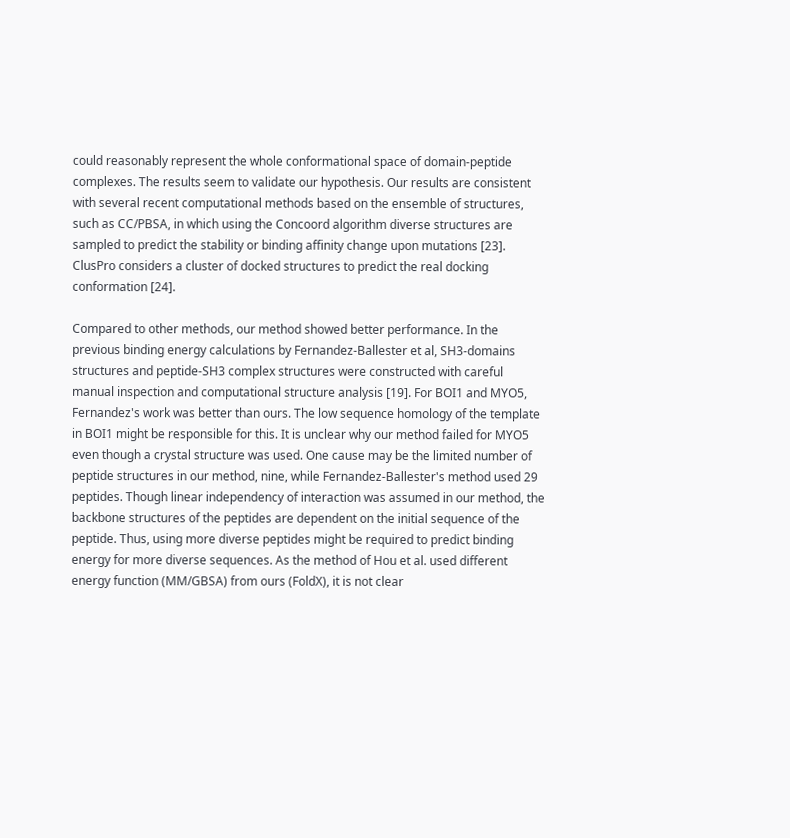could reasonably represent the whole conformational space of domain-peptide complexes. The results seem to validate our hypothesis. Our results are consistent with several recent computational methods based on the ensemble of structures, such as CC/PBSA, in which using the Concoord algorithm diverse structures are sampled to predict the stability or binding affinity change upon mutations [23]. ClusPro considers a cluster of docked structures to predict the real docking conformation [24].

Compared to other methods, our method showed better performance. In the previous binding energy calculations by Fernandez-Ballester et al, SH3-domains structures and peptide-SH3 complex structures were constructed with careful manual inspection and computational structure analysis [19]. For BOI1 and MYO5, Fernandez's work was better than ours. The low sequence homology of the template in BOI1 might be responsible for this. It is unclear why our method failed for MYO5 even though a crystal structure was used. One cause may be the limited number of peptide structures in our method, nine, while Fernandez-Ballester's method used 29 peptides. Though linear independency of interaction was assumed in our method, the backbone structures of the peptides are dependent on the initial sequence of the peptide. Thus, using more diverse peptides might be required to predict binding energy for more diverse sequences. As the method of Hou et al. used different energy function (MM/GBSA) from ours (FoldX), it is not clear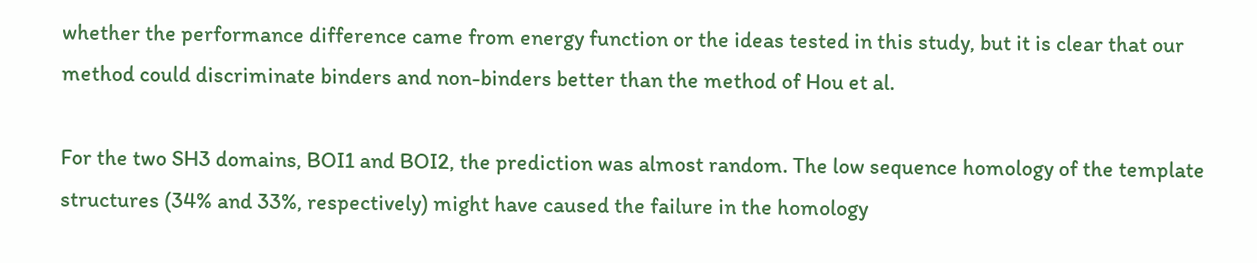whether the performance difference came from energy function or the ideas tested in this study, but it is clear that our method could discriminate binders and non-binders better than the method of Hou et al.

For the two SH3 domains, BOI1 and BOI2, the prediction was almost random. The low sequence homology of the template structures (34% and 33%, respectively) might have caused the failure in the homology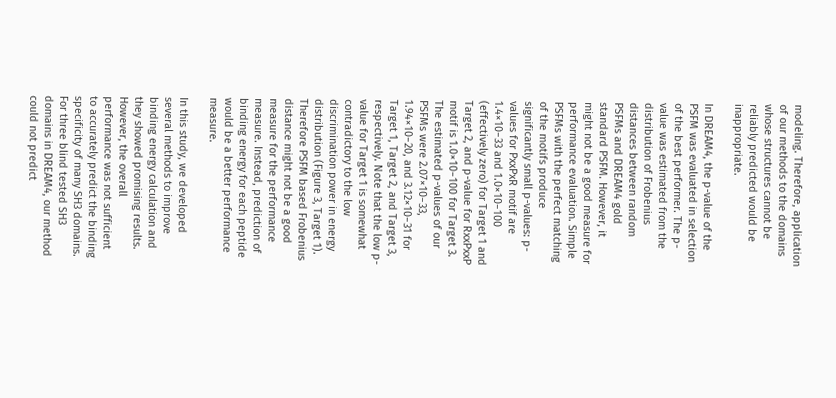modeling. Therefore, application of our methods to the domains whose structures cannot be reliably predicted would be inappropriate.

In DREAM4, the p-value of the PSFM was evaluated in selection of the best performer. The p-value was estimated from the distribution of Frobenius distances between random PSFMs and DREAM4 gold standard PSFM. However, it might not be a good measure for performance evaluation. Simple PSFMs with the perfect matching of the motifs produce significantly small p-values: p-values for PxxPxR motif are 1.4×10−33 and 1.0×10−100 (effectively zero) for Target 1 and Target 2, and p-value for RxxPxxP motif is 1.0×10−100 for Target 3. The estimated p-values of our PSFMs were 2.07×10−33, 1.94×10−20, and 3.12×10−31 for Target 1, Target 2, and Target 3, respectively. Note that the low p-value for Target 1 is somewhat contradictory to the low discrimination power in energy distribution (Figure 3, Target 1). Therefore PSFM based Frobenius distance might not be a good measure for the performance measure. Instead, prediction of binding energy for each peptide would be a better performance measure.

In this study, we developed several methods to improve binding energy calculation and they showed promising results. However, the overall performance was not sufficient to accurately predict the binding specificity of many SH3 domains. For three blind tested SH3 domains in DREAM4, our method could not predict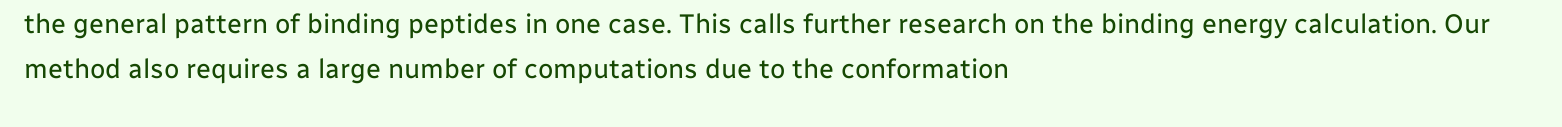the general pattern of binding peptides in one case. This calls further research on the binding energy calculation. Our method also requires a large number of computations due to the conformation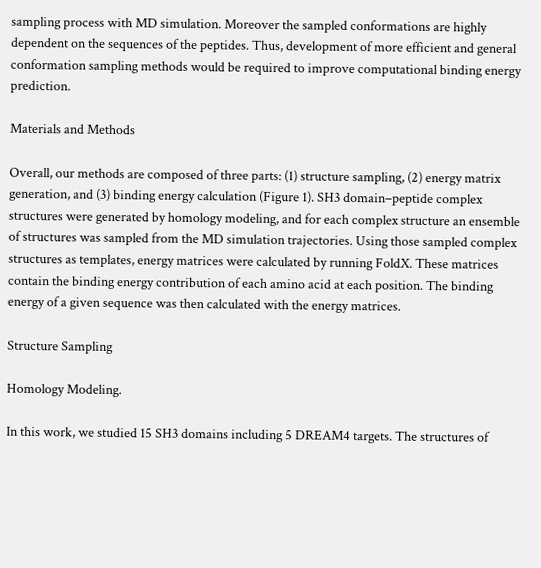sampling process with MD simulation. Moreover the sampled conformations are highly dependent on the sequences of the peptides. Thus, development of more efficient and general conformation sampling methods would be required to improve computational binding energy prediction.

Materials and Methods

Overall, our methods are composed of three parts: (1) structure sampling, (2) energy matrix generation, and (3) binding energy calculation (Figure 1). SH3 domain–peptide complex structures were generated by homology modeling, and for each complex structure an ensemble of structures was sampled from the MD simulation trajectories. Using those sampled complex structures as templates, energy matrices were calculated by running FoldX. These matrices contain the binding energy contribution of each amino acid at each position. The binding energy of a given sequence was then calculated with the energy matrices.

Structure Sampling

Homology Modeling.

In this work, we studied 15 SH3 domains including 5 DREAM4 targets. The structures of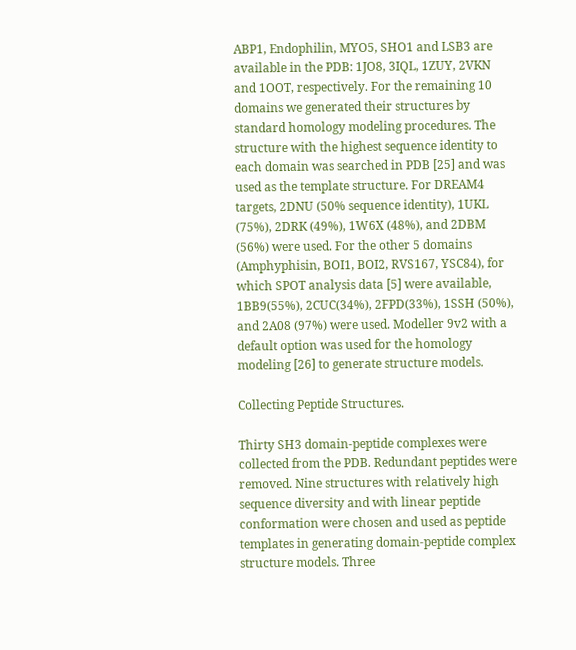ABP1, Endophilin, MYO5, SHO1 and LSB3 are available in the PDB: 1JO8, 3IQL, 1ZUY, 2VKN and 1OOT, respectively. For the remaining 10 domains we generated their structures by standard homology modeling procedures. The structure with the highest sequence identity to each domain was searched in PDB [25] and was used as the template structure. For DREAM4 targets, 2DNU (50% sequence identity), 1UKL (75%), 2DRK (49%), 1W6X (48%), and 2DBM (56%) were used. For the other 5 domains (Amphyphisin, BOI1, BOI2, RVS167, YSC84), for which SPOT analysis data [5] were available, 1BB9(55%), 2CUC(34%), 2FPD(33%), 1SSH (50%), and 2A08 (97%) were used. Modeller 9v2 with a default option was used for the homology modeling [26] to generate structure models.

Collecting Peptide Structures.

Thirty SH3 domain-peptide complexes were collected from the PDB. Redundant peptides were removed. Nine structures with relatively high sequence diversity and with linear peptide conformation were chosen and used as peptide templates in generating domain-peptide complex structure models. Three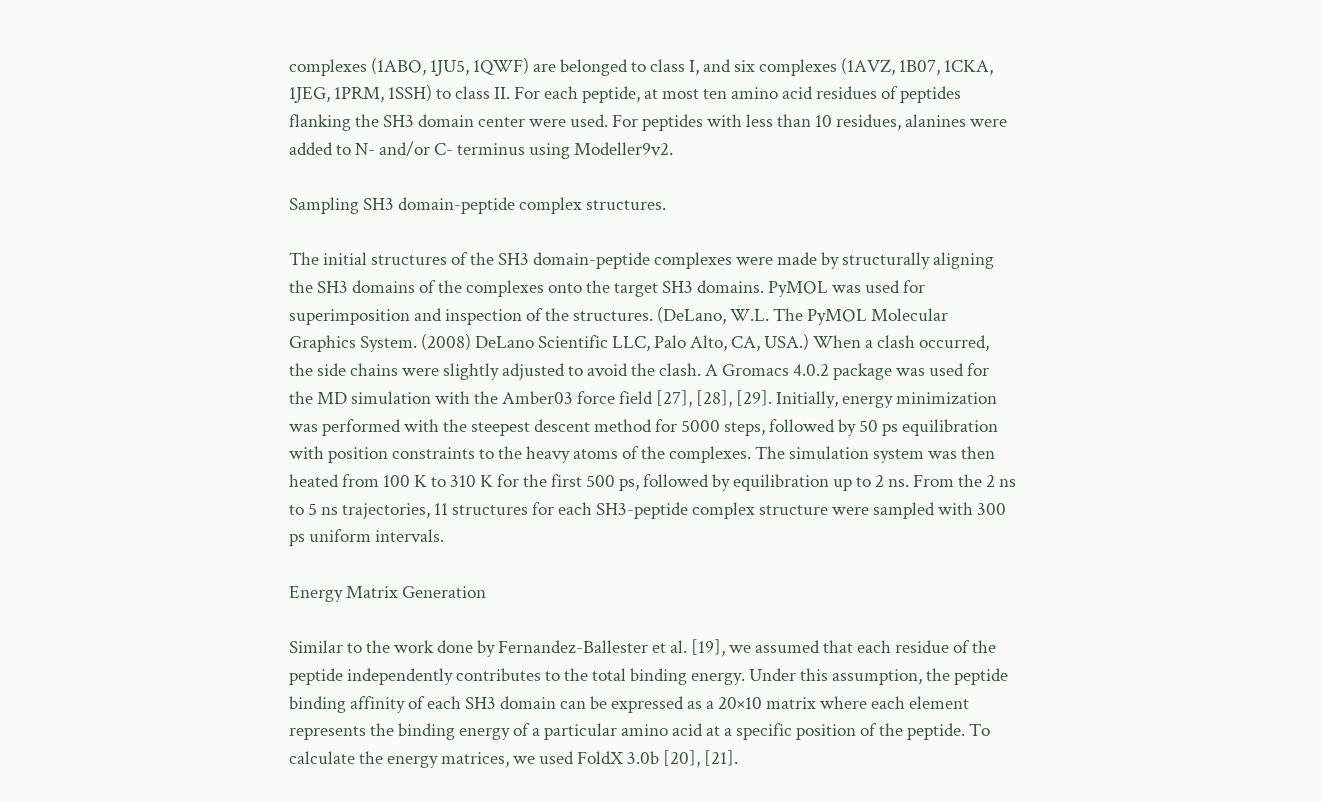complexes (1ABO, 1JU5, 1QWF) are belonged to class I, and six complexes (1AVZ, 1B07, 1CKA, 1JEG, 1PRM, 1SSH) to class II. For each peptide, at most ten amino acid residues of peptides flanking the SH3 domain center were used. For peptides with less than 10 residues, alanines were added to N- and/or C- terminus using Modeller9v2.

Sampling SH3 domain-peptide complex structures.

The initial structures of the SH3 domain-peptide complexes were made by structurally aligning the SH3 domains of the complexes onto the target SH3 domains. PyMOL was used for superimposition and inspection of the structures. (DeLano, W.L. The PyMOL Molecular Graphics System. (2008) DeLano Scientific LLC, Palo Alto, CA, USA.) When a clash occurred, the side chains were slightly adjusted to avoid the clash. A Gromacs 4.0.2 package was used for the MD simulation with the Amber03 force field [27], [28], [29]. Initially, energy minimization was performed with the steepest descent method for 5000 steps, followed by 50 ps equilibration with position constraints to the heavy atoms of the complexes. The simulation system was then heated from 100 K to 310 K for the first 500 ps, followed by equilibration up to 2 ns. From the 2 ns to 5 ns trajectories, 11 structures for each SH3-peptide complex structure were sampled with 300 ps uniform intervals.

Energy Matrix Generation

Similar to the work done by Fernandez-Ballester et al. [19], we assumed that each residue of the peptide independently contributes to the total binding energy. Under this assumption, the peptide binding affinity of each SH3 domain can be expressed as a 20×10 matrix where each element represents the binding energy of a particular amino acid at a specific position of the peptide. To calculate the energy matrices, we used FoldX 3.0b [20], [21].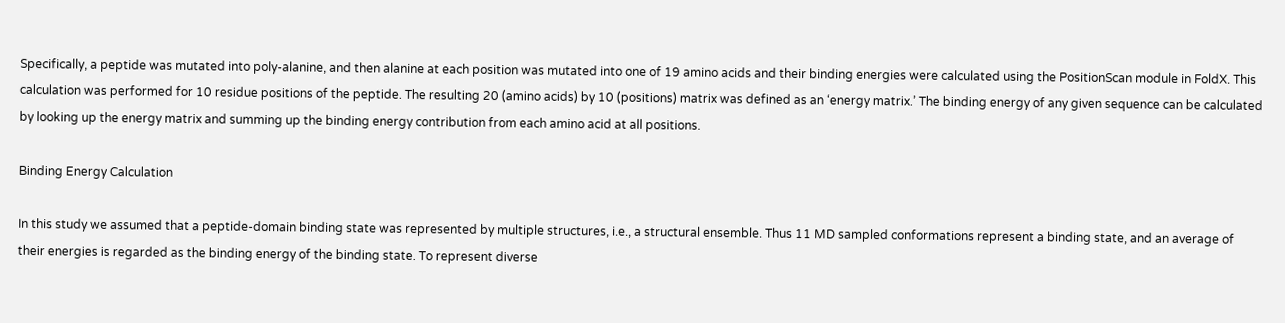Specifically, a peptide was mutated into poly-alanine, and then alanine at each position was mutated into one of 19 amino acids and their binding energies were calculated using the PositionScan module in FoldX. This calculation was performed for 10 residue positions of the peptide. The resulting 20 (amino acids) by 10 (positions) matrix was defined as an ‘energy matrix.’ The binding energy of any given sequence can be calculated by looking up the energy matrix and summing up the binding energy contribution from each amino acid at all positions.

Binding Energy Calculation

In this study we assumed that a peptide-domain binding state was represented by multiple structures, i.e., a structural ensemble. Thus 11 MD sampled conformations represent a binding state, and an average of their energies is regarded as the binding energy of the binding state. To represent diverse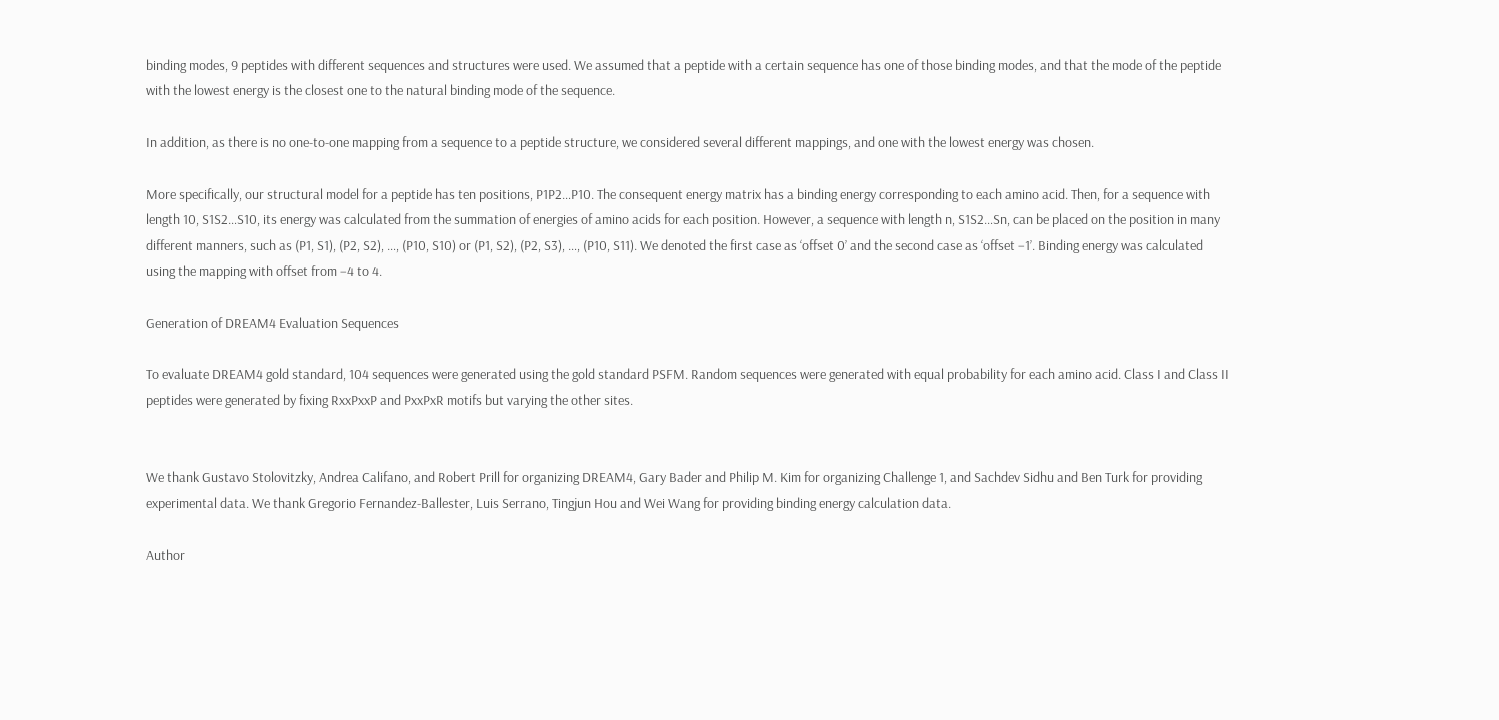binding modes, 9 peptides with different sequences and structures were used. We assumed that a peptide with a certain sequence has one of those binding modes, and that the mode of the peptide with the lowest energy is the closest one to the natural binding mode of the sequence.

In addition, as there is no one-to-one mapping from a sequence to a peptide structure, we considered several different mappings, and one with the lowest energy was chosen.

More specifically, our structural model for a peptide has ten positions, P1P2…P10. The consequent energy matrix has a binding energy corresponding to each amino acid. Then, for a sequence with length 10, S1S2…S10, its energy was calculated from the summation of energies of amino acids for each position. However, a sequence with length n, S1S2…Sn, can be placed on the position in many different manners, such as (P1, S1), (P2, S2), …, (P10, S10) or (P1, S2), (P2, S3), …, (P10, S11). We denoted the first case as ‘offset 0’ and the second case as ‘offset −1’. Binding energy was calculated using the mapping with offset from −4 to 4.

Generation of DREAM4 Evaluation Sequences

To evaluate DREAM4 gold standard, 104 sequences were generated using the gold standard PSFM. Random sequences were generated with equal probability for each amino acid. Class I and Class II peptides were generated by fixing RxxPxxP and PxxPxR motifs but varying the other sites.


We thank Gustavo Stolovitzky, Andrea Califano, and Robert Prill for organizing DREAM4, Gary Bader and Philip M. Kim for organizing Challenge 1, and Sachdev Sidhu and Ben Turk for providing experimental data. We thank Gregorio Fernandez-Ballester, Luis Serrano, Tingjun Hou and Wei Wang for providing binding energy calculation data.

Author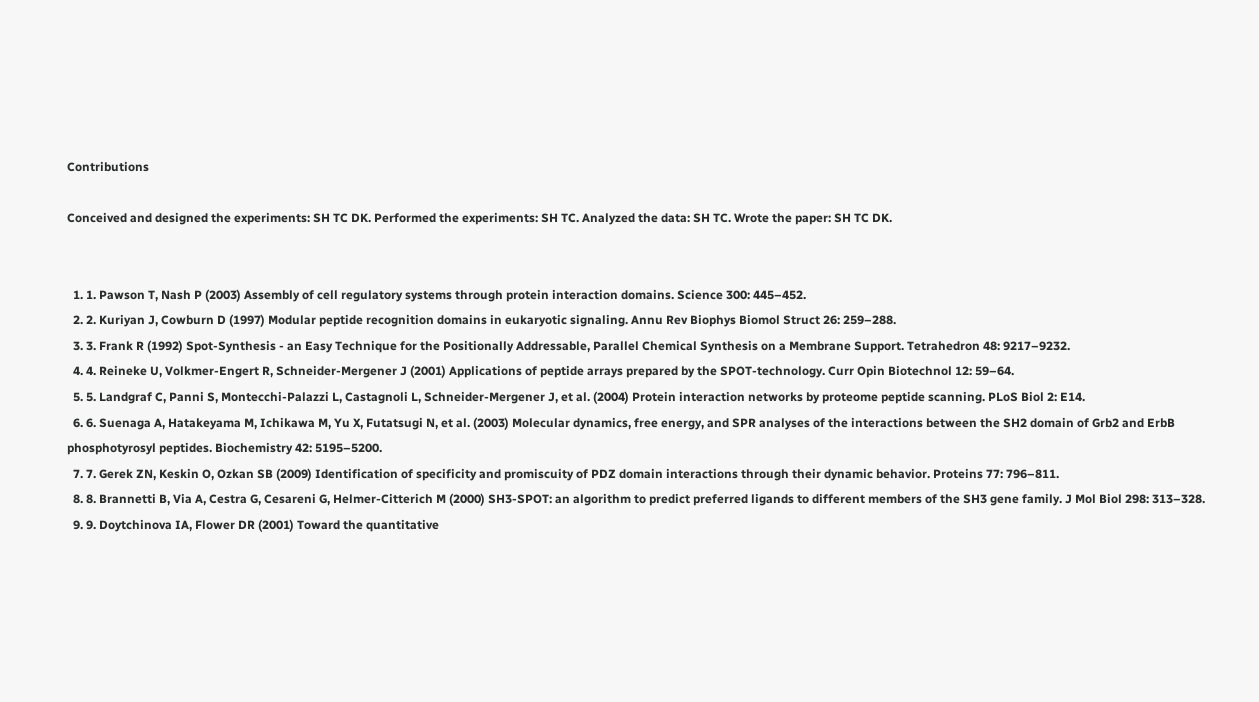Contributions

Conceived and designed the experiments: SH TC DK. Performed the experiments: SH TC. Analyzed the data: SH TC. Wrote the paper: SH TC DK.


  1. 1. Pawson T, Nash P (2003) Assembly of cell regulatory systems through protein interaction domains. Science 300: 445–452.
  2. 2. Kuriyan J, Cowburn D (1997) Modular peptide recognition domains in eukaryotic signaling. Annu Rev Biophys Biomol Struct 26: 259–288.
  3. 3. Frank R (1992) Spot-Synthesis - an Easy Technique for the Positionally Addressable, Parallel Chemical Synthesis on a Membrane Support. Tetrahedron 48: 9217–9232.
  4. 4. Reineke U, Volkmer-Engert R, Schneider-Mergener J (2001) Applications of peptide arrays prepared by the SPOT-technology. Curr Opin Biotechnol 12: 59–64.
  5. 5. Landgraf C, Panni S, Montecchi-Palazzi L, Castagnoli L, Schneider-Mergener J, et al. (2004) Protein interaction networks by proteome peptide scanning. PLoS Biol 2: E14.
  6. 6. Suenaga A, Hatakeyama M, Ichikawa M, Yu X, Futatsugi N, et al. (2003) Molecular dynamics, free energy, and SPR analyses of the interactions between the SH2 domain of Grb2 and ErbB phosphotyrosyl peptides. Biochemistry 42: 5195–5200.
  7. 7. Gerek ZN, Keskin O, Ozkan SB (2009) Identification of specificity and promiscuity of PDZ domain interactions through their dynamic behavior. Proteins 77: 796–811.
  8. 8. Brannetti B, Via A, Cestra G, Cesareni G, Helmer-Citterich M (2000) SH3-SPOT: an algorithm to predict preferred ligands to different members of the SH3 gene family. J Mol Biol 298: 313–328.
  9. 9. Doytchinova IA, Flower DR (2001) Toward the quantitative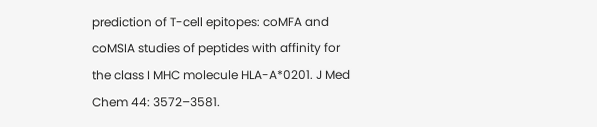prediction of T-cell epitopes: coMFA and coMSIA studies of peptides with affinity for the class I MHC molecule HLA-A*0201. J Med Chem 44: 3572–3581.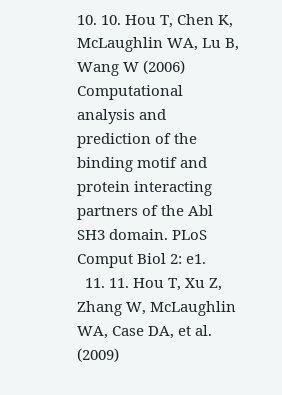10. 10. Hou T, Chen K, McLaughlin WA, Lu B, Wang W (2006) Computational analysis and prediction of the binding motif and protein interacting partners of the Abl SH3 domain. PLoS Comput Biol 2: e1.
  11. 11. Hou T, Xu Z, Zhang W, McLaughlin WA, Case DA, et al. (2009)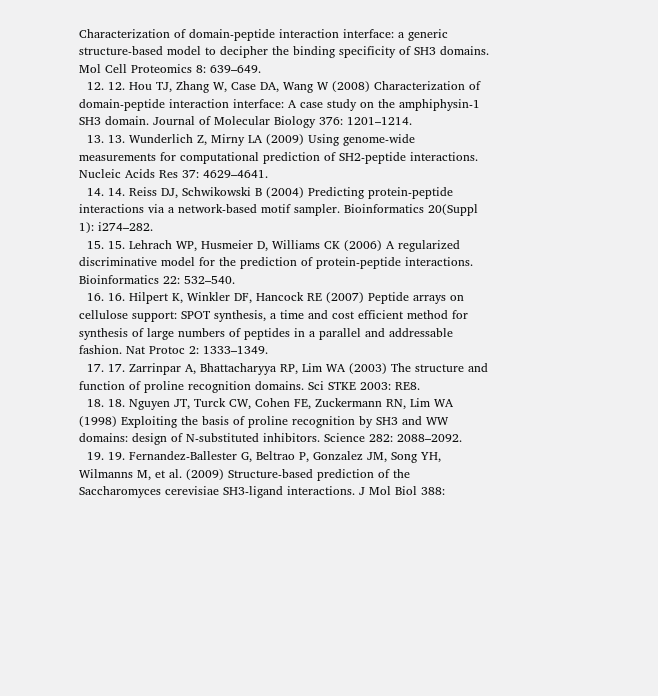Characterization of domain-peptide interaction interface: a generic structure-based model to decipher the binding specificity of SH3 domains. Mol Cell Proteomics 8: 639–649.
  12. 12. Hou TJ, Zhang W, Case DA, Wang W (2008) Characterization of domain-peptide interaction interface: A case study on the amphiphysin-1 SH3 domain. Journal of Molecular Biology 376: 1201–1214.
  13. 13. Wunderlich Z, Mirny LA (2009) Using genome-wide measurements for computational prediction of SH2-peptide interactions. Nucleic Acids Res 37: 4629–4641.
  14. 14. Reiss DJ, Schwikowski B (2004) Predicting protein-peptide interactions via a network-based motif sampler. Bioinformatics 20(Suppl 1): i274–282.
  15. 15. Lehrach WP, Husmeier D, Williams CK (2006) A regularized discriminative model for the prediction of protein-peptide interactions. Bioinformatics 22: 532–540.
  16. 16. Hilpert K, Winkler DF, Hancock RE (2007) Peptide arrays on cellulose support: SPOT synthesis, a time and cost efficient method for synthesis of large numbers of peptides in a parallel and addressable fashion. Nat Protoc 2: 1333–1349.
  17. 17. Zarrinpar A, Bhattacharyya RP, Lim WA (2003) The structure and function of proline recognition domains. Sci STKE 2003: RE8.
  18. 18. Nguyen JT, Turck CW, Cohen FE, Zuckermann RN, Lim WA (1998) Exploiting the basis of proline recognition by SH3 and WW domains: design of N-substituted inhibitors. Science 282: 2088–2092.
  19. 19. Fernandez-Ballester G, Beltrao P, Gonzalez JM, Song YH, Wilmanns M, et al. (2009) Structure-based prediction of the Saccharomyces cerevisiae SH3-ligand interactions. J Mol Biol 388: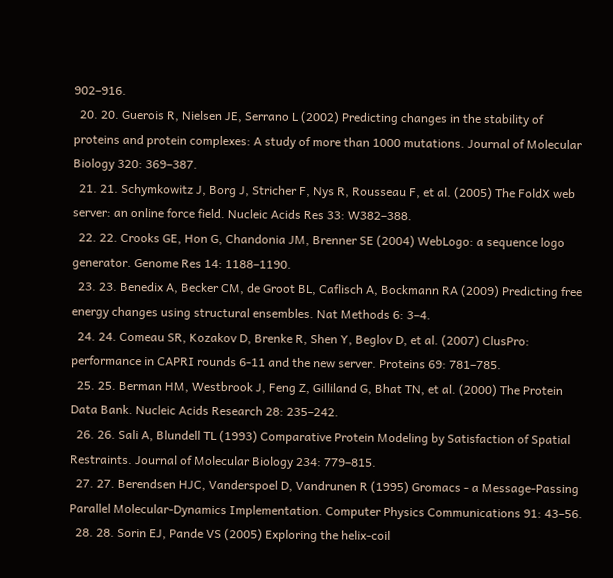902–916.
  20. 20. Guerois R, Nielsen JE, Serrano L (2002) Predicting changes in the stability of proteins and protein complexes: A study of more than 1000 mutations. Journal of Molecular Biology 320: 369–387.
  21. 21. Schymkowitz J, Borg J, Stricher F, Nys R, Rousseau F, et al. (2005) The FoldX web server: an online force field. Nucleic Acids Res 33: W382–388.
  22. 22. Crooks GE, Hon G, Chandonia JM, Brenner SE (2004) WebLogo: a sequence logo generator. Genome Res 14: 1188–1190.
  23. 23. Benedix A, Becker CM, de Groot BL, Caflisch A, Bockmann RA (2009) Predicting free energy changes using structural ensembles. Nat Methods 6: 3–4.
  24. 24. Comeau SR, Kozakov D, Brenke R, Shen Y, Beglov D, et al. (2007) ClusPro: performance in CAPRI rounds 6-11 and the new server. Proteins 69: 781–785.
  25. 25. Berman HM, Westbrook J, Feng Z, Gilliland G, Bhat TN, et al. (2000) The Protein Data Bank. Nucleic Acids Research 28: 235–242.
  26. 26. Sali A, Blundell TL (1993) Comparative Protein Modeling by Satisfaction of Spatial Restraints. Journal of Molecular Biology 234: 779–815.
  27. 27. Berendsen HJC, Vanderspoel D, Vandrunen R (1995) Gromacs - a Message-Passing Parallel Molecular-Dynamics Implementation. Computer Physics Communications 91: 43–56.
  28. 28. Sorin EJ, Pande VS (2005) Exploring the helix-coil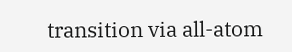transition via all-atom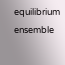equilibrium ensemble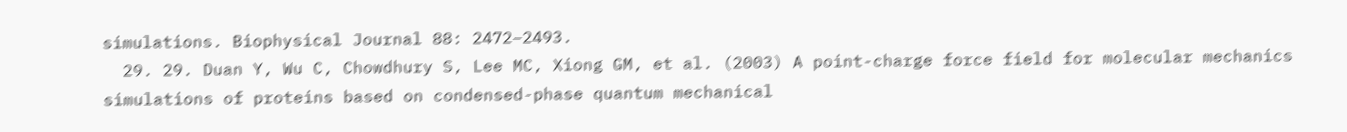simulations. Biophysical Journal 88: 2472–2493.
  29. 29. Duan Y, Wu C, Chowdhury S, Lee MC, Xiong GM, et al. (2003) A point-charge force field for molecular mechanics simulations of proteins based on condensed-phase quantum mechanical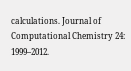calculations. Journal of Computational Chemistry 24: 1999–2012.